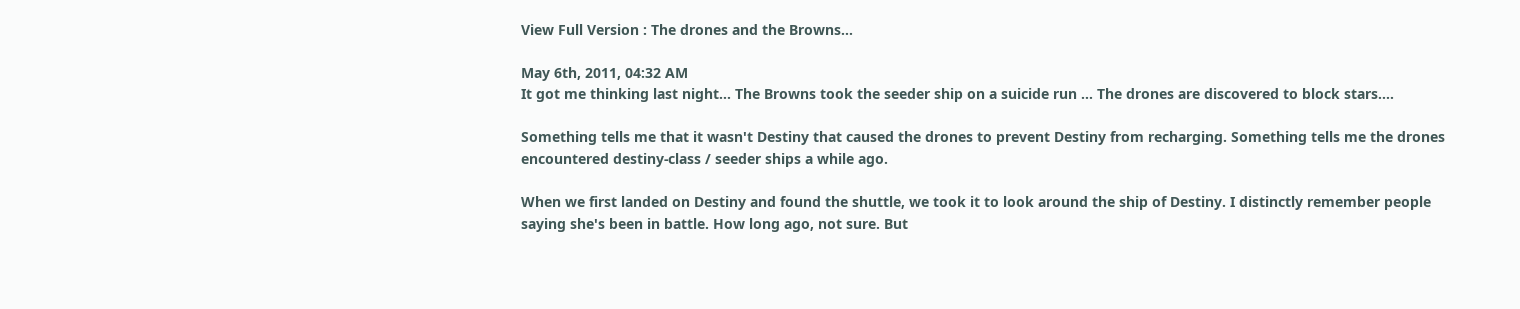View Full Version : The drones and the Browns...

May 6th, 2011, 04:32 AM
It got me thinking last night... The Browns took the seeder ship on a suicide run ... The drones are discovered to block stars....

Something tells me that it wasn't Destiny that caused the drones to prevent Destiny from recharging. Something tells me the drones encountered destiny-class / seeder ships a while ago.

When we first landed on Destiny and found the shuttle, we took it to look around the ship of Destiny. I distinctly remember people saying she's been in battle. How long ago, not sure. But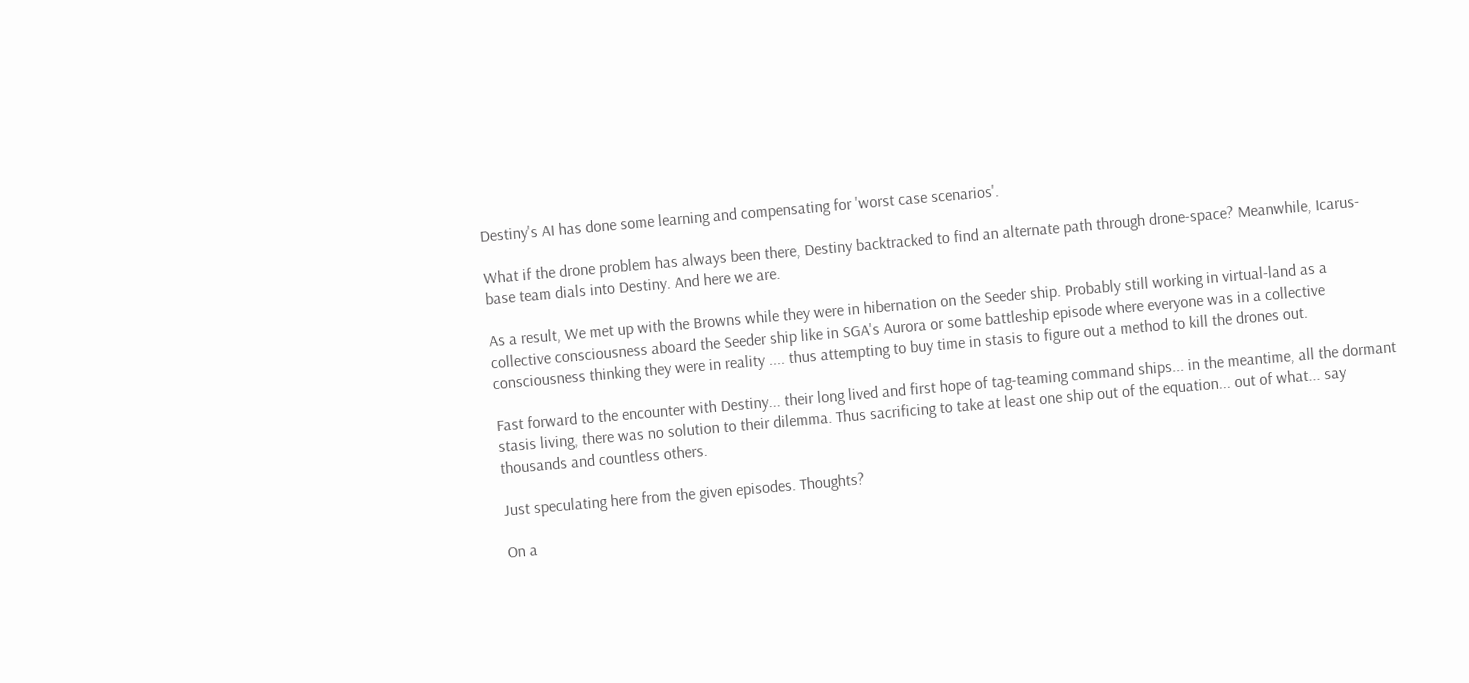Destiny's AI has done some learning and compensating for 'worst case scenarios'.

What if the drone problem has always been there, Destiny backtracked to find an alternate path through drone-space? Meanwhile, Icarus-base team dials into Destiny. And here we are.

As a result, We met up with the Browns while they were in hibernation on the Seeder ship. Probably still working in virtual-land as a collective consciousness aboard the Seeder ship like in SGA's Aurora or some battleship episode where everyone was in a collective consciousness thinking they were in reality .... thus attempting to buy time in stasis to figure out a method to kill the drones out.

Fast forward to the encounter with Destiny... their long lived and first hope of tag-teaming command ships... in the meantime, all the dormant stasis living, there was no solution to their dilemma. Thus sacrificing to take at least one ship out of the equation... out of what... say thousands and countless others.

Just speculating here from the given episodes. Thoughts?

On a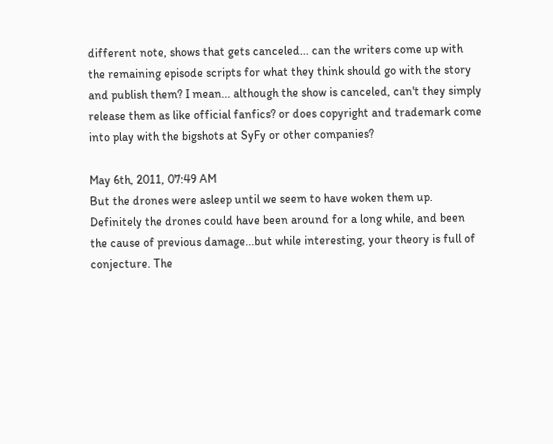different note, shows that gets canceled... can the writers come up with the remaining episode scripts for what they think should go with the story and publish them? I mean... although the show is canceled, can't they simply release them as like official fanfics? or does copyright and trademark come into play with the bigshots at SyFy or other companies?

May 6th, 2011, 07:49 AM
But the drones were asleep until we seem to have woken them up. Definitely the drones could have been around for a long while, and been the cause of previous damage...but while interesting, your theory is full of conjecture. The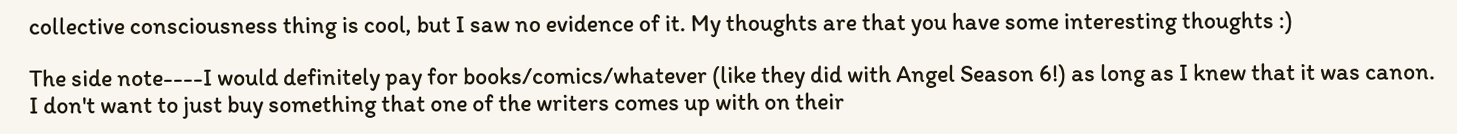collective consciousness thing is cool, but I saw no evidence of it. My thoughts are that you have some interesting thoughts :)

The side note----I would definitely pay for books/comics/whatever (like they did with Angel Season 6!) as long as I knew that it was canon. I don't want to just buy something that one of the writers comes up with on their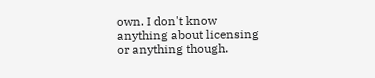own. I don't know anything about licensing or anything though.